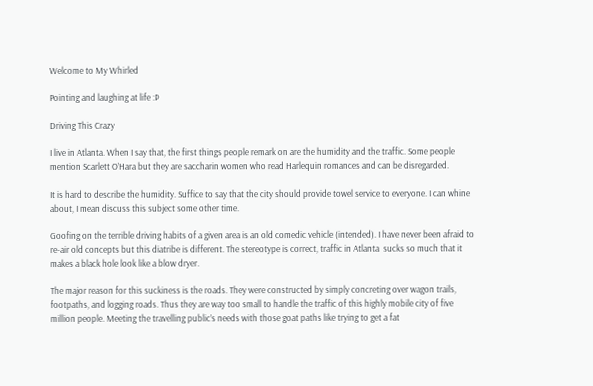Welcome to My Whirled

Pointing and laughing at life :Þ

Driving This Crazy

I live in Atlanta. When I say that, the first things people remark on are the humidity and the traffic. Some people mention Scarlett O’Hara but they are saccharin women who read Harlequin romances and can be disregarded.

It is hard to describe the humidity. Suffice to say that the city should provide towel service to everyone. I can whine about, I mean discuss this subject some other time.

Goofing on the terrible driving habits of a given area is an old comedic vehicle (intended). I have never been afraid to re-air old concepts but this diatribe is different. The stereotype is correct, traffic in Atlanta  sucks so much that it makes a black hole look like a blow dryer.

The major reason for this suckiness is the roads. They were constructed by simply concreting over wagon trails, footpaths, and logging roads. Thus they are way too small to handle the traffic of this highly mobile city of five million people. Meeting the travelling public’s needs with those goat paths like trying to get a fat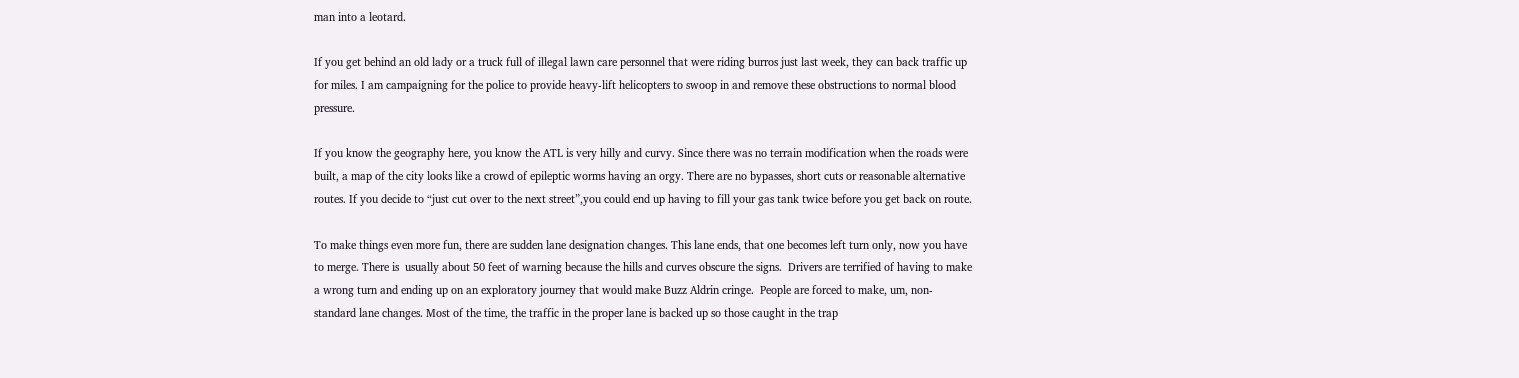man into a leotard.

If you get behind an old lady or a truck full of illegal lawn care personnel that were riding burros just last week, they can back traffic up for miles. I am campaigning for the police to provide heavy-lift helicopters to swoop in and remove these obstructions to normal blood pressure.

If you know the geography here, you know the ATL is very hilly and curvy. Since there was no terrain modification when the roads were built, a map of the city looks like a crowd of epileptic worms having an orgy. There are no bypasses, short cuts or reasonable alternative routes. If you decide to “just cut over to the next street”,you could end up having to fill your gas tank twice before you get back on route.

To make things even more fun, there are sudden lane designation changes. This lane ends, that one becomes left turn only, now you have to merge. There is  usually about 50 feet of warning because the hills and curves obscure the signs.  Drivers are terrified of having to make a wrong turn and ending up on an exploratory journey that would make Buzz Aldrin cringe.  People are forced to make, um, non-standard lane changes. Most of the time, the traffic in the proper lane is backed up so those caught in the trap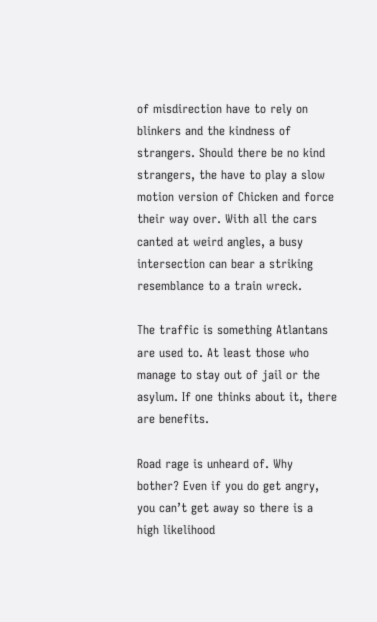of misdirection have to rely on blinkers and the kindness of strangers. Should there be no kind strangers, the have to play a slow motion version of Chicken and force their way over. With all the cars canted at weird angles, a busy intersection can bear a striking resemblance to a train wreck.

The traffic is something Atlantans are used to. At least those who manage to stay out of jail or the asylum. If one thinks about it, there are benefits.

Road rage is unheard of. Why bother? Even if you do get angry, you can’t get away so there is a high likelihood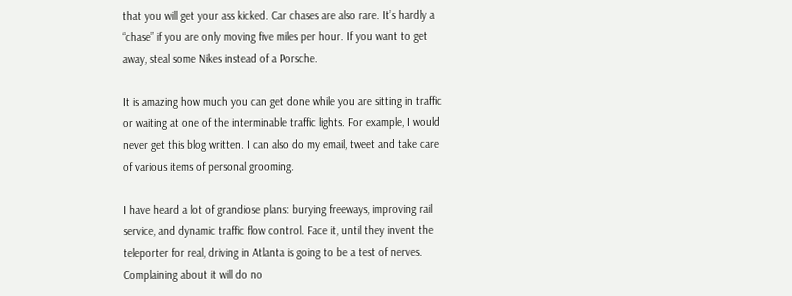that you will get your ass kicked. Car chases are also rare. It’s hardly a “chase” if you are only moving five miles per hour. If you want to get away, steal some Nikes instead of a Porsche.

It is amazing how much you can get done while you are sitting in traffic or waiting at one of the interminable traffic lights. For example, I would never get this blog written. I can also do my email, tweet and take care of various items of personal grooming.

I have heard a lot of grandiose plans: burying freeways, improving rail service, and dynamic traffic flow control. Face it, until they invent the teleporter for real, driving in Atlanta is going to be a test of nerves. Complaining about it will do no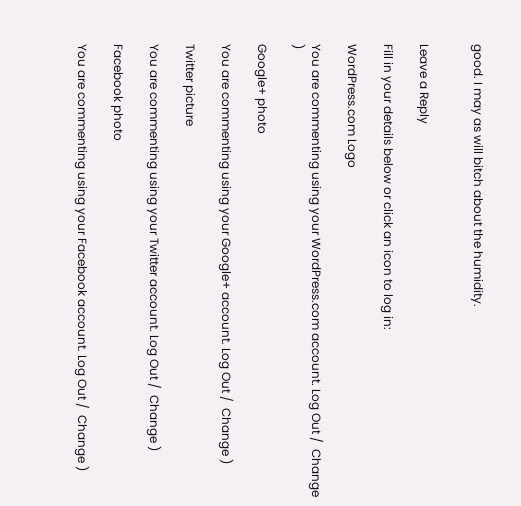good. I may as will bitch about the humidity.


Leave a Reply

Fill in your details below or click an icon to log in:

WordPress.com Logo

You are commenting using your WordPress.com account. Log Out /  Change )

Google+ photo

You are commenting using your Google+ account. Log Out /  Change )

Twitter picture

You are commenting using your Twitter account. Log Out /  Change )

Facebook photo

You are commenting using your Facebook account. Log Out /  Change )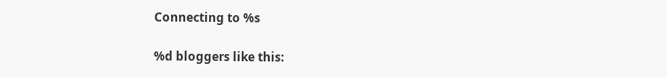Connecting to %s

%d bloggers like this: